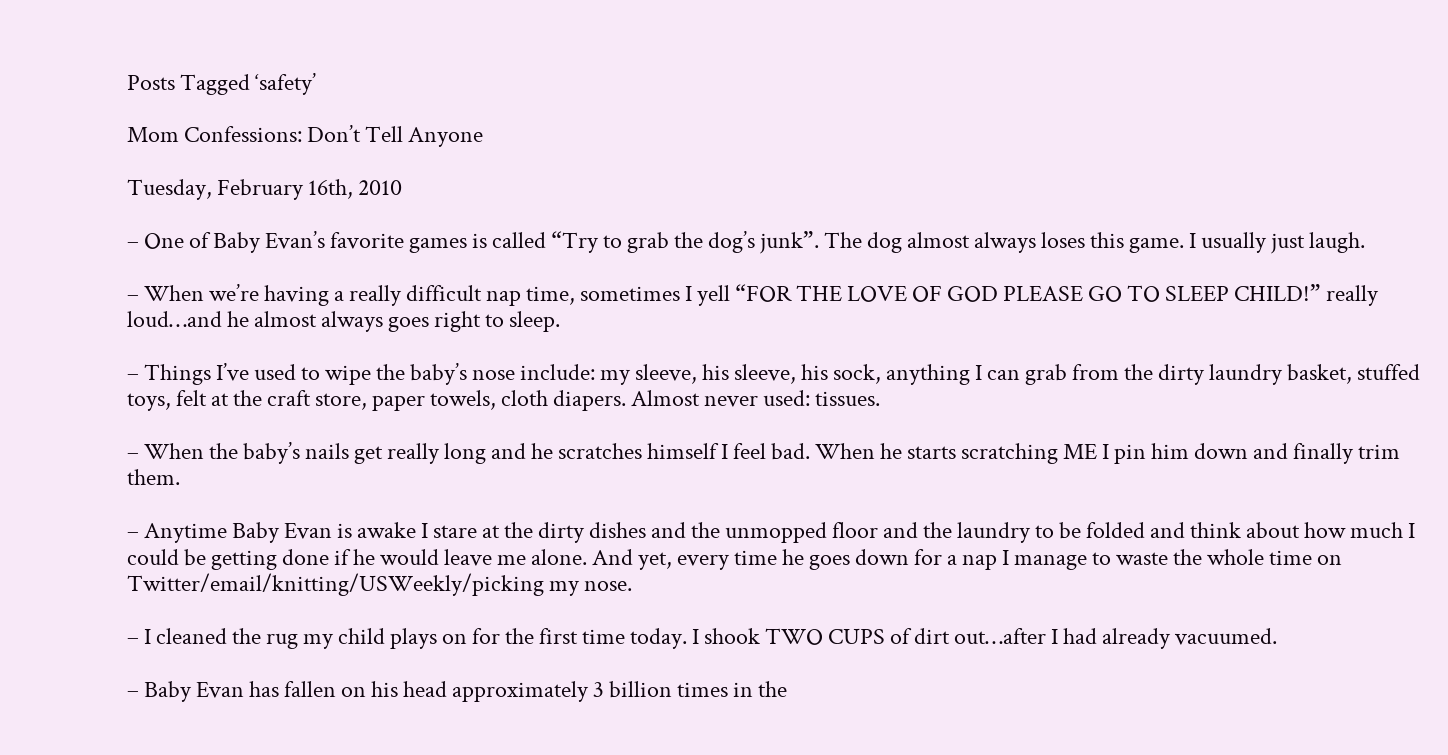Posts Tagged ‘safety’

Mom Confessions: Don’t Tell Anyone

Tuesday, February 16th, 2010

– One of Baby Evan’s favorite games is called “Try to grab the dog’s junk”. The dog almost always loses this game. I usually just laugh.

– When we’re having a really difficult nap time, sometimes I yell “FOR THE LOVE OF GOD PLEASE GO TO SLEEP CHILD!” really loud…and he almost always goes right to sleep.

– Things I’ve used to wipe the baby’s nose include: my sleeve, his sleeve, his sock, anything I can grab from the dirty laundry basket, stuffed toys, felt at the craft store, paper towels, cloth diapers. Almost never used: tissues.

– When the baby’s nails get really long and he scratches himself I feel bad. When he starts scratching ME I pin him down and finally trim them.

– Anytime Baby Evan is awake I stare at the dirty dishes and the unmopped floor and the laundry to be folded and think about how much I could be getting done if he would leave me alone. And yet, every time he goes down for a nap I manage to waste the whole time on Twitter/email/knitting/USWeekly/picking my nose.

– I cleaned the rug my child plays on for the first time today. I shook TWO CUPS of dirt out…after I had already vacuumed.

– Baby Evan has fallen on his head approximately 3 billion times in the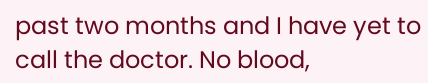past two months and I have yet to call the doctor. No blood,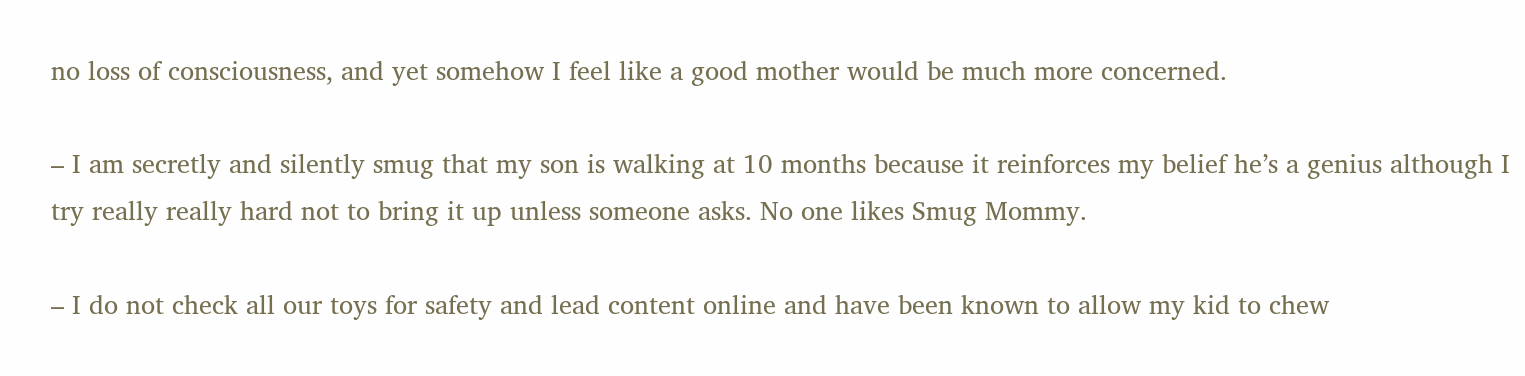no loss of consciousness, and yet somehow I feel like a good mother would be much more concerned.

– I am secretly and silently smug that my son is walking at 10 months because it reinforces my belief he’s a genius although I try really really hard not to bring it up unless someone asks. No one likes Smug Mommy.

– I do not check all our toys for safety and lead content online and have been known to allow my kid to chew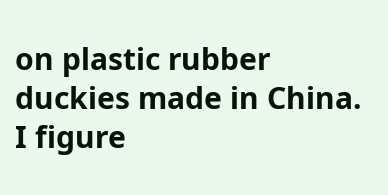on plastic rubber duckies made in China. I figure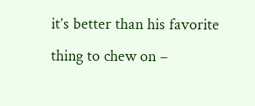it’s better than his favorite thing to chew on –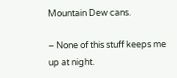Mountain Dew cans.

– None of this stuff keeps me up at night.